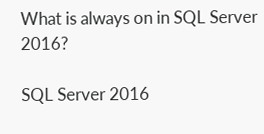What is always on in SQL Server 2016?

SQL Server 2016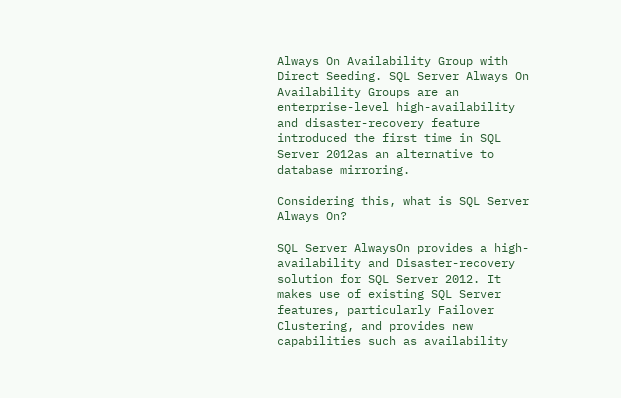Always On Availability Group with Direct Seeding. SQL Server Always On Availability Groups are an enterprise-level high-availability and disaster-recovery feature introduced the first time in SQL Server 2012as an alternative to database mirroring.

Considering this, what is SQL Server Always On?

SQL Server AlwaysOn provides a high-availability and Disaster-recovery solution for SQL Server 2012. It makes use of existing SQL Server features, particularly Failover Clustering, and provides new capabilities such as availability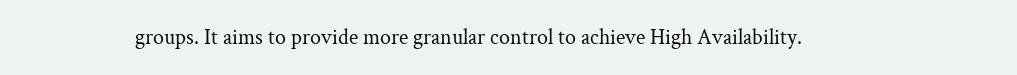groups. It aims to provide more granular control to achieve High Availability.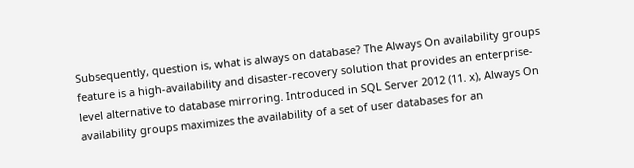Subsequently, question is, what is always on database? The Always On availability groups feature is a high-availability and disaster-recovery solution that provides an enterprise-level alternative to database mirroring. Introduced in SQL Server 2012 (11. x), Always On availability groups maximizes the availability of a set of user databases for an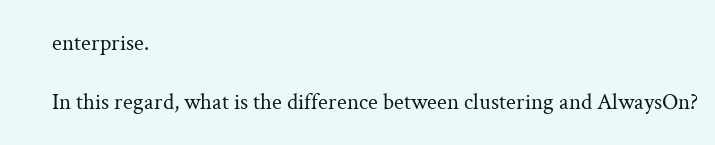enterprise.

In this regard, what is the difference between clustering and AlwaysOn?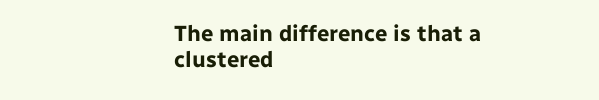The main difference is that a clustered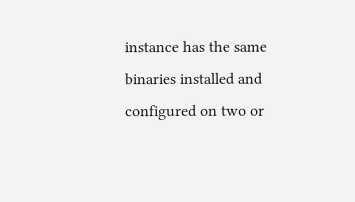instance has the same binaries installed and configured on two or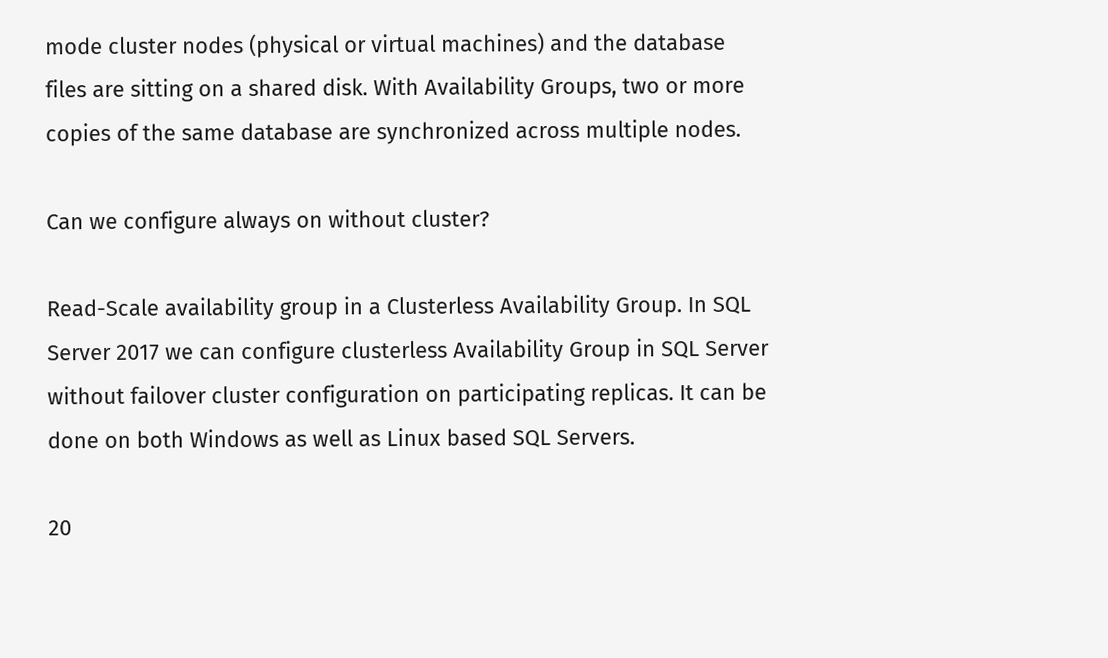mode cluster nodes (physical or virtual machines) and the database files are sitting on a shared disk. With Availability Groups, two or more copies of the same database are synchronized across multiple nodes.

Can we configure always on without cluster?

Read-Scale availability group in a Clusterless Availability Group. In SQL Server 2017 we can configure clusterless Availability Group in SQL Server without failover cluster configuration on participating replicas. It can be done on both Windows as well as Linux based SQL Servers.

20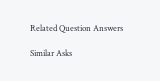Related Question Answers

Similar Asks